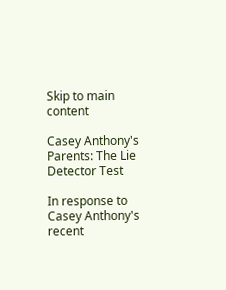Skip to main content

Casey Anthony's Parents: The Lie Detector Test

In response to Casey Anthony's recent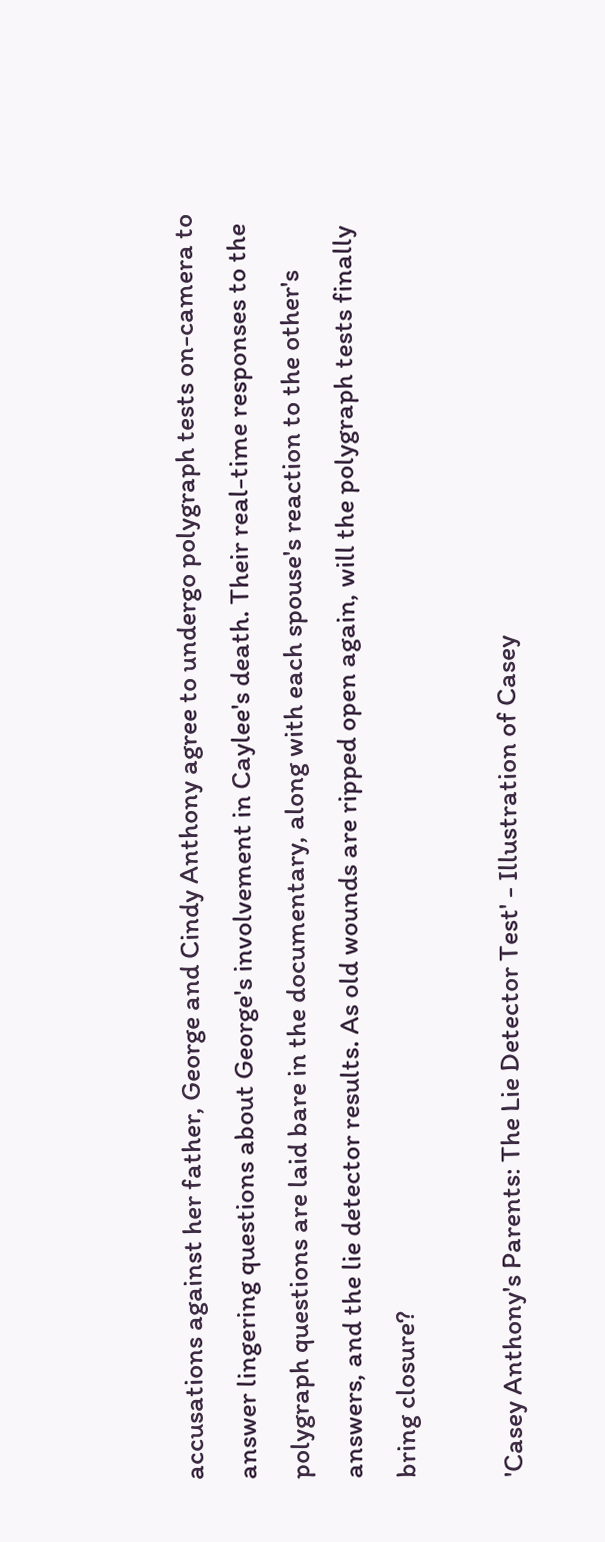accusations against her father, George and Cindy Anthony agree to undergo polygraph tests on-camera to answer lingering questions about George's involvement in Caylee's death. Their real-time responses to the polygraph questions are laid bare in the documentary, along with each spouse's reaction to the other's answers, and the lie detector results. As old wounds are ripped open again, will the polygraph tests finally bring closure?

'Casey Anthony's Parents: The Lie Detector Test' - Illustration of Casey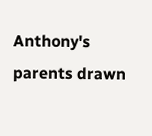Anthony's parents drawn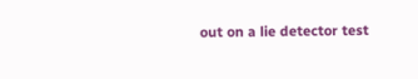out on a lie detector test